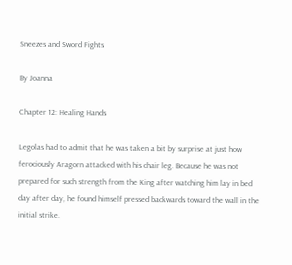Sneezes and Sword Fights

By Joanna

Chapter 12: Healing Hands

Legolas had to admit that he was taken a bit by surprise at just how ferociously Aragorn attacked with his chair leg. Because he was not prepared for such strength from the King after watching him lay in bed day after day, he found himself pressed backwards toward the wall in the initial strike.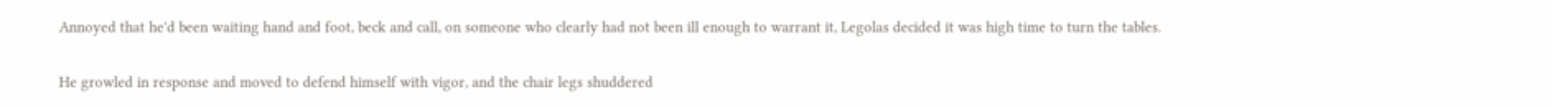Annoyed that he'd been waiting hand and foot, beck and call, on someone who clearly had not been ill enough to warrant it, Legolas decided it was high time to turn the tables.

He growled in response and moved to defend himself with vigor, and the chair legs shuddered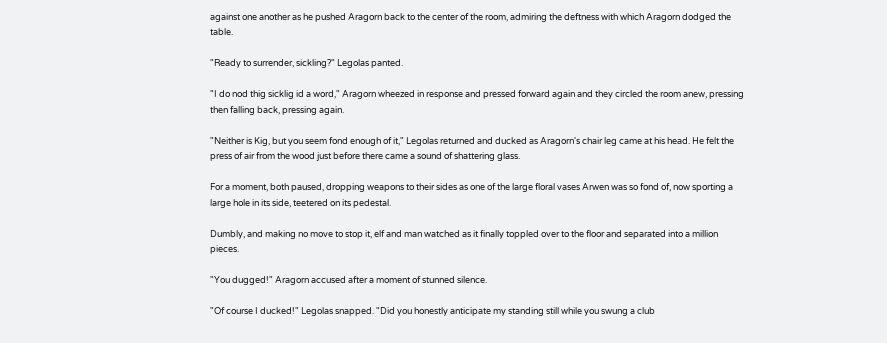against one another as he pushed Aragorn back to the center of the room, admiring the deftness with which Aragorn dodged the table.

"Ready to surrender, sickling?" Legolas panted.

"I do nod thig sicklig id a word," Aragorn wheezed in response and pressed forward again and they circled the room anew, pressing then falling back, pressing again.

"Neither is Kig, but you seem fond enough of it," Legolas returned and ducked as Aragorn's chair leg came at his head. He felt the press of air from the wood just before there came a sound of shattering glass.

For a moment, both paused, dropping weapons to their sides as one of the large floral vases Arwen was so fond of, now sporting a large hole in its side, teetered on its pedestal.

Dumbly, and making no move to stop it, elf and man watched as it finally toppled over to the floor and separated into a million pieces.

"You dugged!" Aragorn accused after a moment of stunned silence.

"Of course I ducked!" Legolas snapped. "Did you honestly anticipate my standing still while you swung a club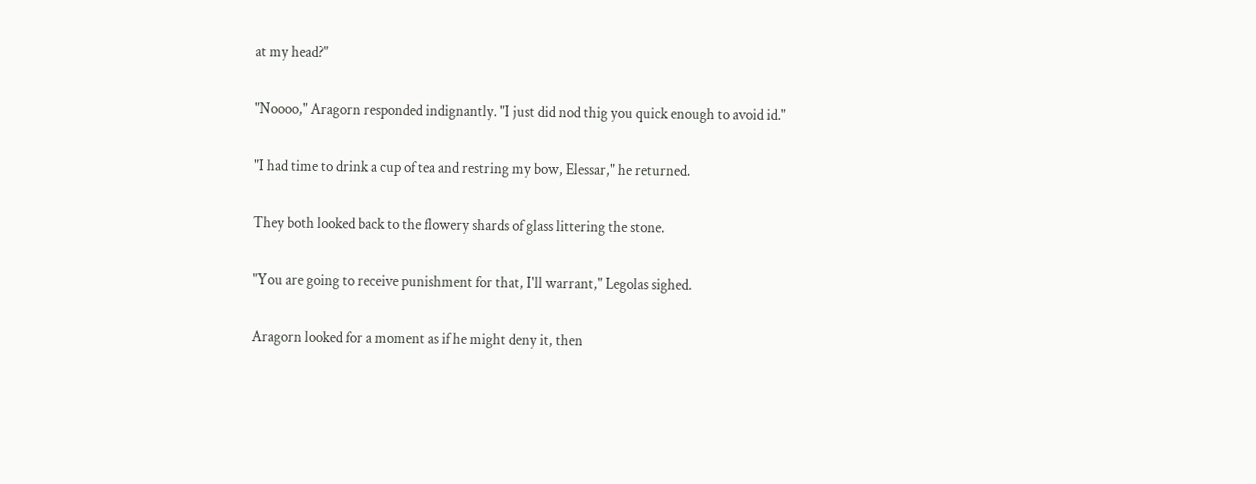at my head?"

"Noooo," Aragorn responded indignantly. "I just did nod thig you quick enough to avoid id."

"I had time to drink a cup of tea and restring my bow, Elessar," he returned.

They both looked back to the flowery shards of glass littering the stone.

"You are going to receive punishment for that, I'll warrant," Legolas sighed.

Aragorn looked for a moment as if he might deny it, then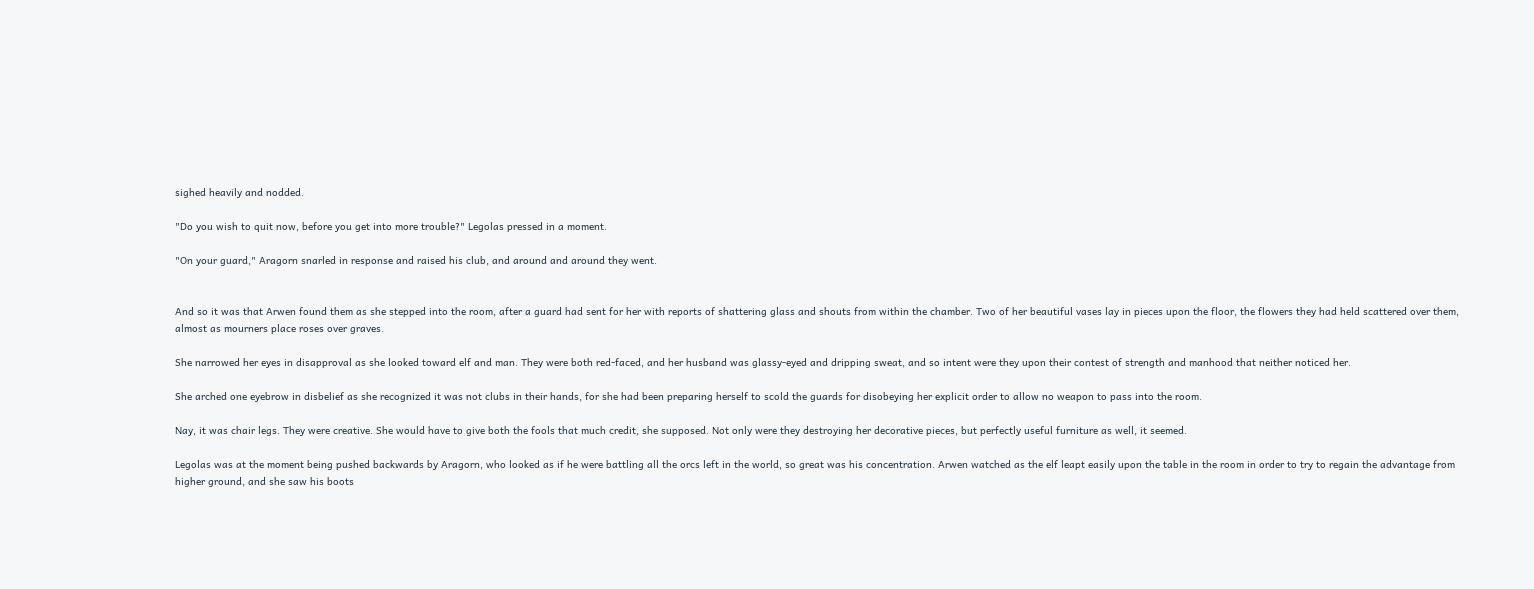sighed heavily and nodded.

"Do you wish to quit now, before you get into more trouble?" Legolas pressed in a moment.

"On your guard," Aragorn snarled in response and raised his club, and around and around they went.


And so it was that Arwen found them as she stepped into the room, after a guard had sent for her with reports of shattering glass and shouts from within the chamber. Two of her beautiful vases lay in pieces upon the floor, the flowers they had held scattered over them, almost as mourners place roses over graves.

She narrowed her eyes in disapproval as she looked toward elf and man. They were both red-faced, and her husband was glassy-eyed and dripping sweat, and so intent were they upon their contest of strength and manhood that neither noticed her.

She arched one eyebrow in disbelief as she recognized it was not clubs in their hands, for she had been preparing herself to scold the guards for disobeying her explicit order to allow no weapon to pass into the room.

Nay, it was chair legs. They were creative. She would have to give both the fools that much credit, she supposed. Not only were they destroying her decorative pieces, but perfectly useful furniture as well, it seemed.

Legolas was at the moment being pushed backwards by Aragorn, who looked as if he were battling all the orcs left in the world, so great was his concentration. Arwen watched as the elf leapt easily upon the table in the room in order to try to regain the advantage from higher ground, and she saw his boots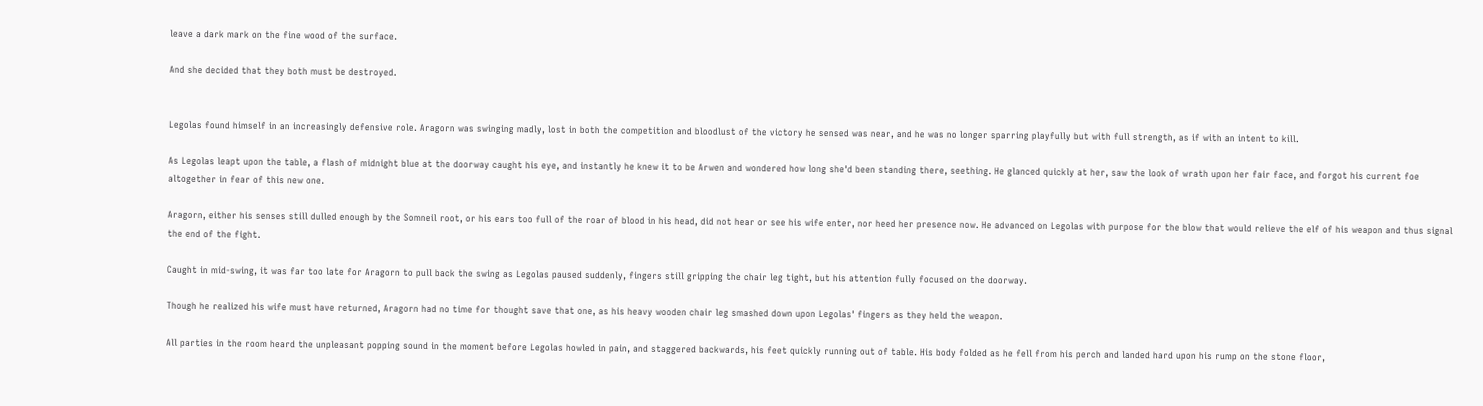leave a dark mark on the fine wood of the surface.

And she decided that they both must be destroyed.


Legolas found himself in an increasingly defensive role. Aragorn was swinging madly, lost in both the competition and bloodlust of the victory he sensed was near, and he was no longer sparring playfully but with full strength, as if with an intent to kill.

As Legolas leapt upon the table, a flash of midnight blue at the doorway caught his eye, and instantly he knew it to be Arwen and wondered how long she'd been standing there, seething. He glanced quickly at her, saw the look of wrath upon her fair face, and forgot his current foe altogether in fear of this new one.

Aragorn, either his senses still dulled enough by the Somneil root, or his ears too full of the roar of blood in his head, did not hear or see his wife enter, nor heed her presence now. He advanced on Legolas with purpose for the blow that would relieve the elf of his weapon and thus signal the end of the fight.

Caught in mid-swing, it was far too late for Aragorn to pull back the swing as Legolas paused suddenly, fingers still gripping the chair leg tight, but his attention fully focused on the doorway.

Though he realized his wife must have returned, Aragorn had no time for thought save that one, as his heavy wooden chair leg smashed down upon Legolas' fingers as they held the weapon.

All parties in the room heard the unpleasant popping sound in the moment before Legolas howled in pain, and staggered backwards, his feet quickly running out of table. His body folded as he fell from his perch and landed hard upon his rump on the stone floor,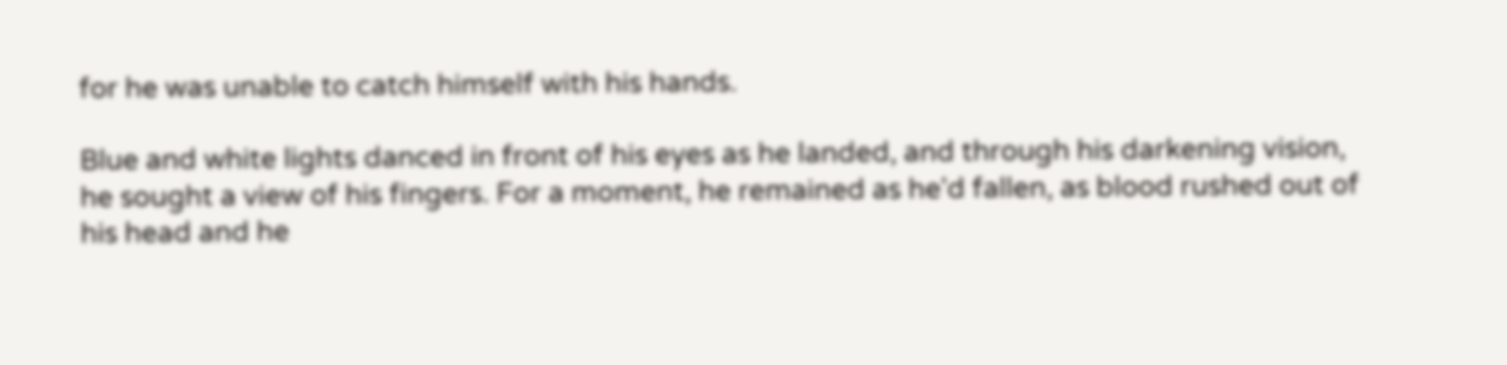for he was unable to catch himself with his hands.

Blue and white lights danced in front of his eyes as he landed, and through his darkening vision, he sought a view of his fingers. For a moment, he remained as he'd fallen, as blood rushed out of his head and he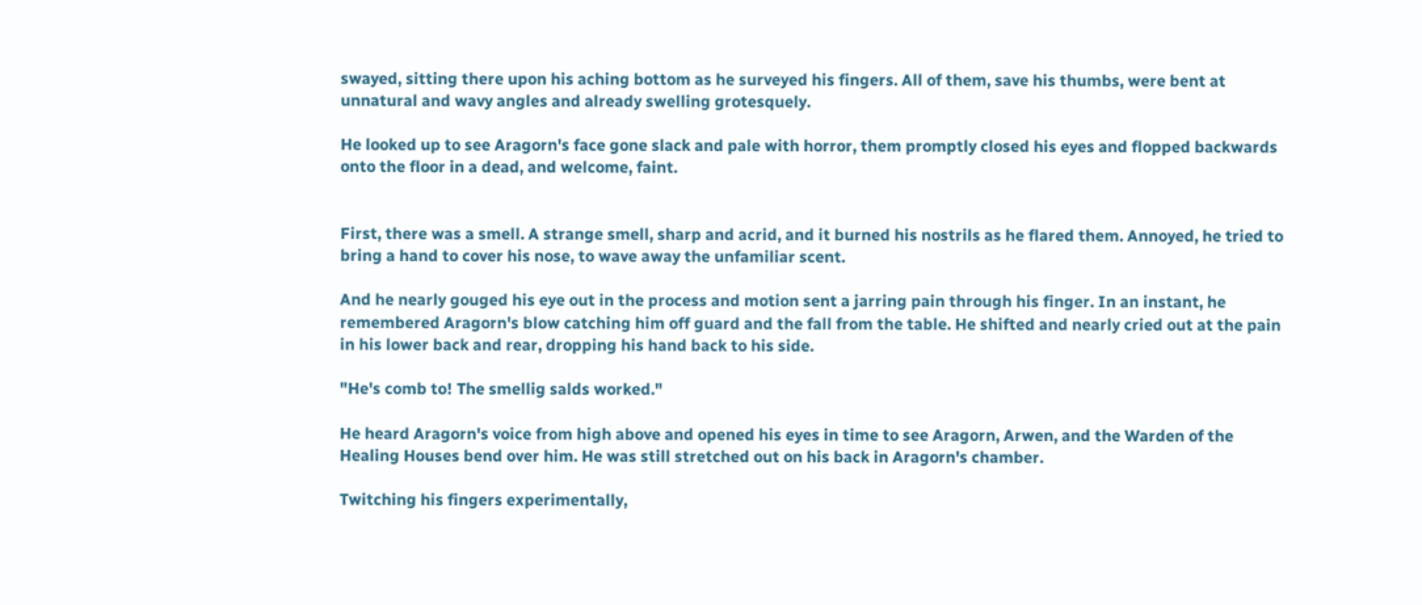swayed, sitting there upon his aching bottom as he surveyed his fingers. All of them, save his thumbs, were bent at unnatural and wavy angles and already swelling grotesquely.

He looked up to see Aragorn's face gone slack and pale with horror, them promptly closed his eyes and flopped backwards onto the floor in a dead, and welcome, faint.


First, there was a smell. A strange smell, sharp and acrid, and it burned his nostrils as he flared them. Annoyed, he tried to bring a hand to cover his nose, to wave away the unfamiliar scent.

And he nearly gouged his eye out in the process and motion sent a jarring pain through his finger. In an instant, he remembered Aragorn's blow catching him off guard and the fall from the table. He shifted and nearly cried out at the pain in his lower back and rear, dropping his hand back to his side.

"He's comb to! The smellig salds worked."

He heard Aragorn's voice from high above and opened his eyes in time to see Aragorn, Arwen, and the Warden of the Healing Houses bend over him. He was still stretched out on his back in Aragorn's chamber.

Twitching his fingers experimentally,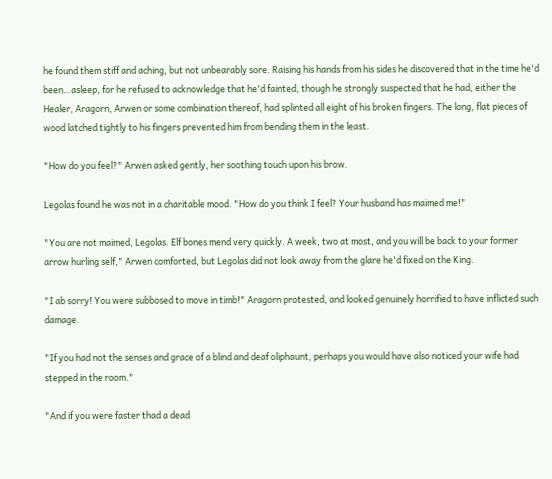he found them stiff and aching, but not unbearably sore. Raising his hands from his sides he discovered that in the time he'd been…asleep, for he refused to acknowledge that he'd fainted, though he strongly suspected that he had, either the Healer, Aragorn, Arwen or some combination thereof, had splinted all eight of his broken fingers. The long, flat pieces of wood latched tightly to his fingers prevented him from bending them in the least.

"How do you feel?" Arwen asked gently, her soothing touch upon his brow.

Legolas found he was not in a charitable mood. "How do you think I feel? Your husband has maimed me!"

"You are not maimed, Legolas. Elf bones mend very quickly. A week, two at most, and you will be back to your former arrow hurling self," Arwen comforted, but Legolas did not look away from the glare he'd fixed on the King.

"I ab sorry! You were subbosed to move in timb!" Aragorn protested, and looked genuinely horrified to have inflicted such damage.

"If you had not the senses and grace of a blind and deaf oliphaunt, perhaps you would have also noticed your wife had stepped in the room."

"And if you were faster thad a dead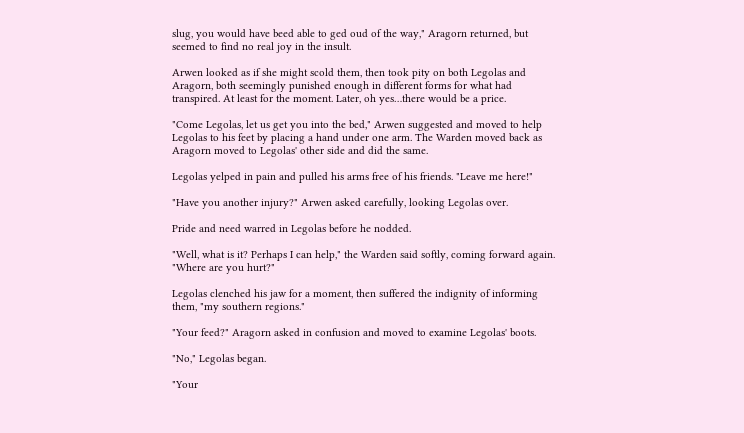slug, you would have beed able to ged oud of the way," Aragorn returned, but seemed to find no real joy in the insult.

Arwen looked as if she might scold them, then took pity on both Legolas and Aragorn, both seemingly punished enough in different forms for what had transpired. At least for the moment. Later, oh yes…there would be a price.

"Come Legolas, let us get you into the bed," Arwen suggested and moved to help Legolas to his feet by placing a hand under one arm. The Warden moved back as Aragorn moved to Legolas' other side and did the same.

Legolas yelped in pain and pulled his arms free of his friends. "Leave me here!"

"Have you another injury?" Arwen asked carefully, looking Legolas over.

Pride and need warred in Legolas before he nodded.

"Well, what is it? Perhaps I can help," the Warden said softly, coming forward again. "Where are you hurt?"

Legolas clenched his jaw for a moment, then suffered the indignity of informing them, "my southern regions."

"Your feed?" Aragorn asked in confusion and moved to examine Legolas' boots.

"No," Legolas began.

"Your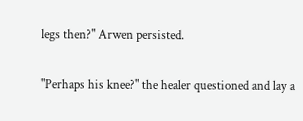legs then?" Arwen persisted.

"Perhaps his knee?" the healer questioned and lay a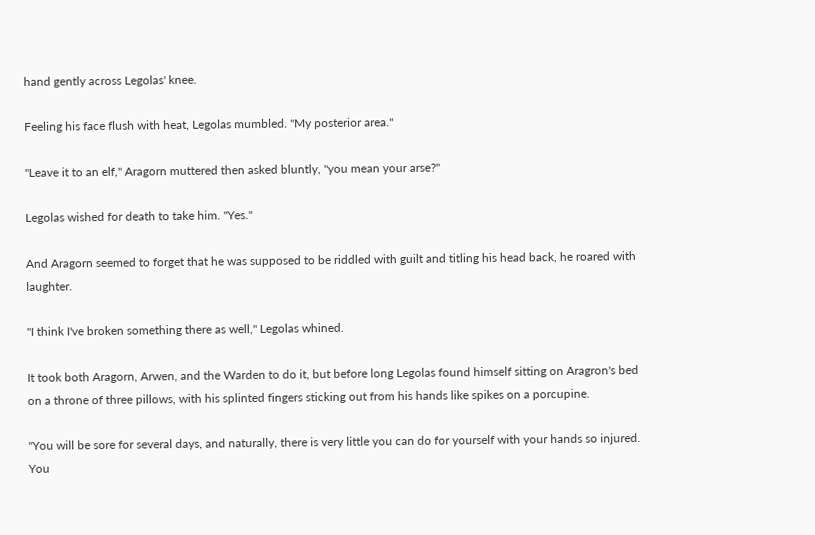hand gently across Legolas' knee.

Feeling his face flush with heat, Legolas mumbled. "My posterior area."

"Leave it to an elf," Aragorn muttered then asked bluntly, "you mean your arse?"

Legolas wished for death to take him. "Yes."

And Aragorn seemed to forget that he was supposed to be riddled with guilt and titling his head back, he roared with laughter.

"I think I've broken something there as well," Legolas whined.

It took both Aragorn, Arwen, and the Warden to do it, but before long Legolas found himself sitting on Aragron's bed on a throne of three pillows, with his splinted fingers sticking out from his hands like spikes on a porcupine.

"You will be sore for several days, and naturally, there is very little you can do for yourself with your hands so injured. You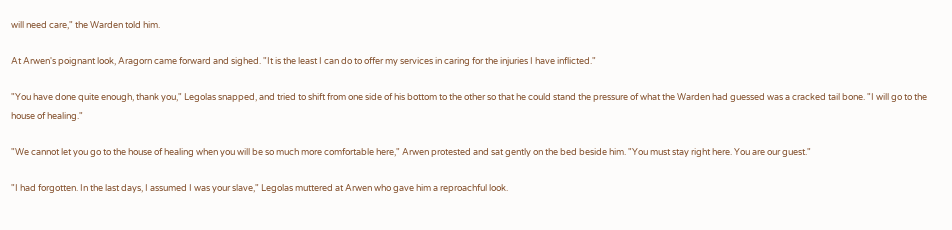will need care," the Warden told him.

At Arwen's poignant look, Aragorn came forward and sighed. "It is the least I can do to offer my services in caring for the injuries I have inflicted."

"You have done quite enough, thank you," Legolas snapped, and tried to shift from one side of his bottom to the other so that he could stand the pressure of what the Warden had guessed was a cracked tail bone. "I will go to the house of healing."

"We cannot let you go to the house of healing when you will be so much more comfortable here," Arwen protested and sat gently on the bed beside him. "You must stay right here. You are our guest."

"I had forgotten. In the last days, I assumed I was your slave," Legolas muttered at Arwen who gave him a reproachful look.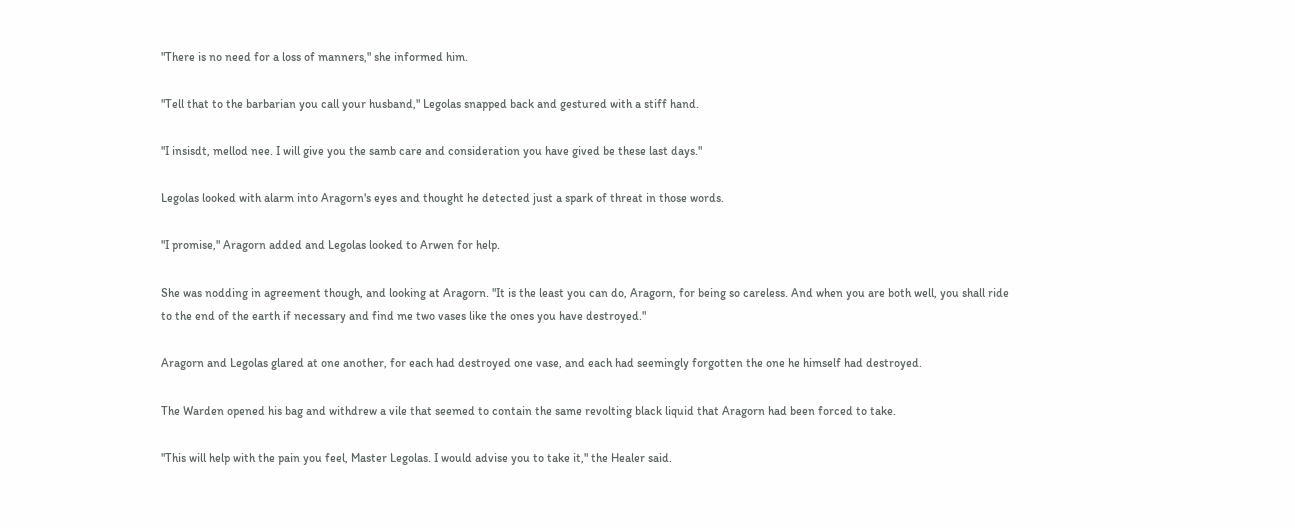"There is no need for a loss of manners," she informed him.

"Tell that to the barbarian you call your husband," Legolas snapped back and gestured with a stiff hand.

"I insisdt, mellod nee. I will give you the samb care and consideration you have gived be these last days."

Legolas looked with alarm into Aragorn's eyes and thought he detected just a spark of threat in those words.

"I promise," Aragorn added and Legolas looked to Arwen for help.

She was nodding in agreement though, and looking at Aragorn. "It is the least you can do, Aragorn, for being so careless. And when you are both well, you shall ride to the end of the earth if necessary and find me two vases like the ones you have destroyed."

Aragorn and Legolas glared at one another, for each had destroyed one vase, and each had seemingly forgotten the one he himself had destroyed.

The Warden opened his bag and withdrew a vile that seemed to contain the same revolting black liquid that Aragorn had been forced to take.

"This will help with the pain you feel, Master Legolas. I would advise you to take it," the Healer said.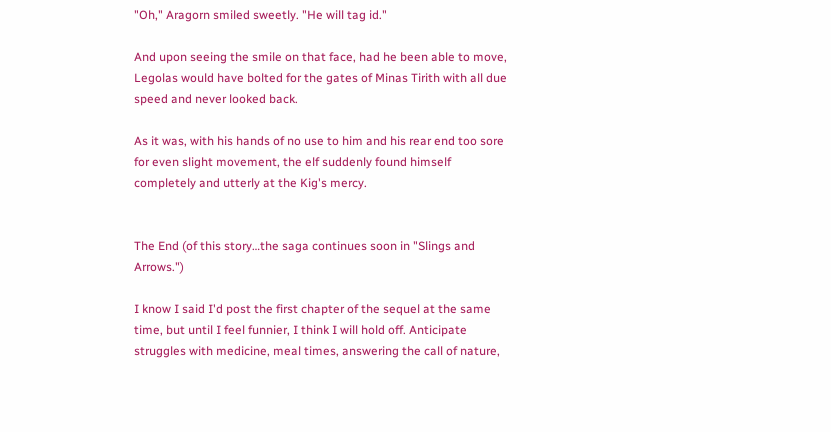"Oh," Aragorn smiled sweetly. "He will tag id."

And upon seeing the smile on that face, had he been able to move, Legolas would have bolted for the gates of Minas Tirith with all due speed and never looked back.

As it was, with his hands of no use to him and his rear end too sore for even slight movement, the elf suddenly found himself completely and utterly at the Kig's mercy.


The End (of this story…the saga continues soon in "Slings and Arrows.")

I know I said I'd post the first chapter of the sequel at the same time, but until I feel funnier, I think I will hold off. Anticipate struggles with medicine, meal times, answering the call of nature,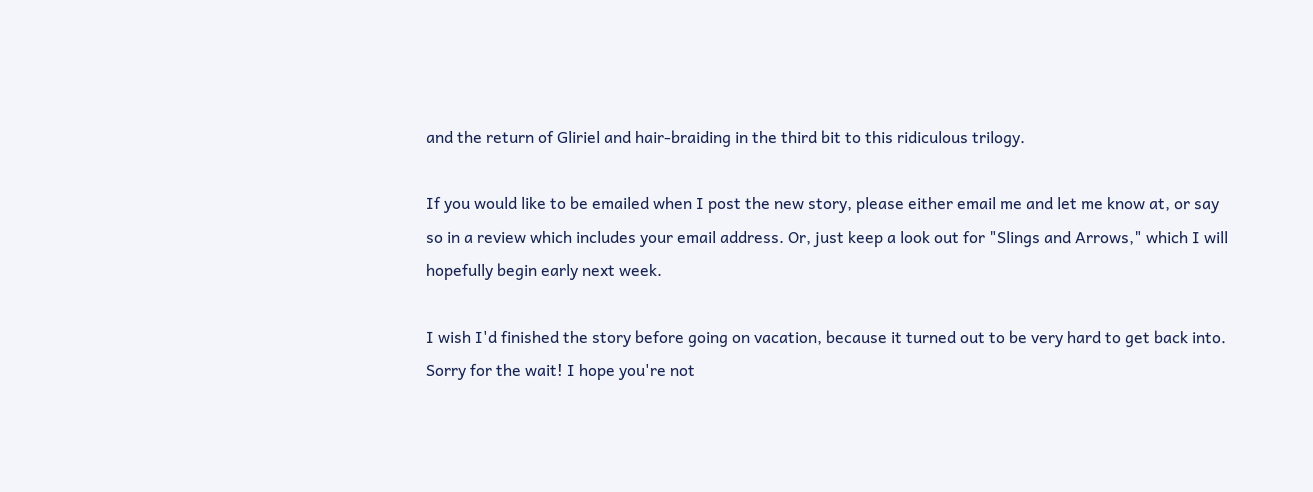and the return of Gliriel and hair-braiding in the third bit to this ridiculous trilogy.

If you would like to be emailed when I post the new story, please either email me and let me know at, or say so in a review which includes your email address. Or, just keep a look out for "Slings and Arrows," which I will hopefully begin early next week.

I wish I'd finished the story before going on vacation, because it turned out to be very hard to get back into. Sorry for the wait! I hope you're not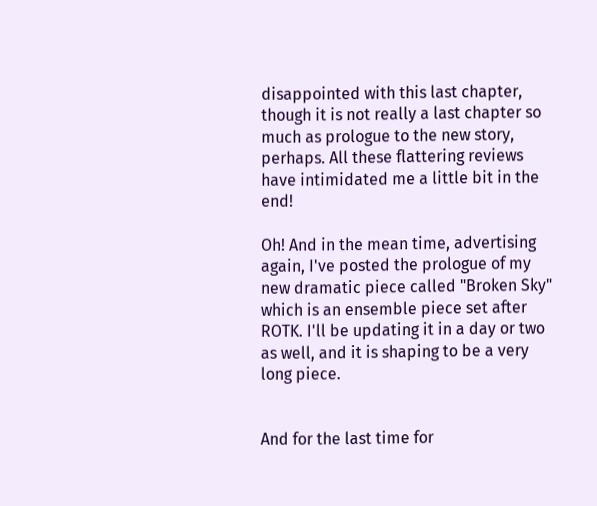disappointed with this last chapter, though it is not really a last chapter so much as prologue to the new story, perhaps. All these flattering reviews have intimidated me a little bit in the end!

Oh! And in the mean time, advertising again, I've posted the prologue of my new dramatic piece called "Broken Sky" which is an ensemble piece set after ROTK. I'll be updating it in a day or two as well, and it is shaping to be a very long piece.


And for the last time for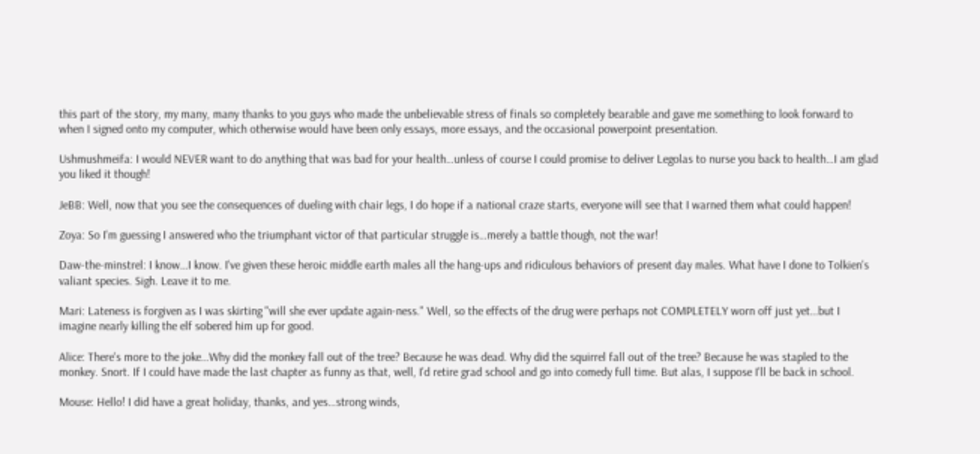this part of the story, my many, many thanks to you guys who made the unbelievable stress of finals so completely bearable and gave me something to look forward to when I signed onto my computer, which otherwise would have been only essays, more essays, and the occasional powerpoint presentation.

Ushmushmeifa: I would NEVER want to do anything that was bad for your health…unless of course I could promise to deliver Legolas to nurse you back to health…I am glad you liked it though!

JeBB: Well, now that you see the consequences of dueling with chair legs, I do hope if a national craze starts, everyone will see that I warned them what could happen!

Zoya: So I'm guessing I answered who the triumphant victor of that particular struggle is…merely a battle though, not the war!

Daw-the-minstrel: I know…I know. I've given these heroic middle earth males all the hang-ups and ridiculous behaviors of present day males. What have I done to Tolkien's valiant species. Sigh. Leave it to me.

Mari: Lateness is forgiven as I was skirting "will she ever update again-ness." Well, so the effects of the drug were perhaps not COMPLETELY worn off just yet…but I imagine nearly killing the elf sobered him up for good.

Alice: There's more to the joke…Why did the monkey fall out of the tree? Because he was dead. Why did the squirrel fall out of the tree? Because he was stapled to the monkey. Snort. If I could have made the last chapter as funny as that, well, I'd retire grad school and go into comedy full time. But alas, I suppose I'll be back in school.

Mouse: Hello! I did have a great holiday, thanks, and yes…strong winds,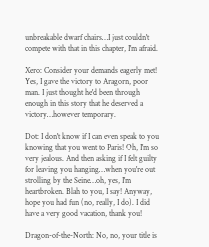unbreakable dwarf chairs…I just couldn't compete with that in this chapter, I'm afraid.

Xero: Consider your demands eagerly met! Yes, I gave the victory to Aragorn, poor man. I just thought he'd been through enough in this story that he deserved a victory…however temporary.

Dot: I don't know if I can even speak to you knowing that you went to Paris! Oh, I'm so very jealous. And then asking if I felt guilty for leaving you hanging…when you're out strolling by the Seine…oh, yes, I'm heartbroken. Blah to you, I say! Anyway, hope you had fun (no, really, I do). I did have a very good vacation, thank you!

Dragon-of-the-North: No, no, your title is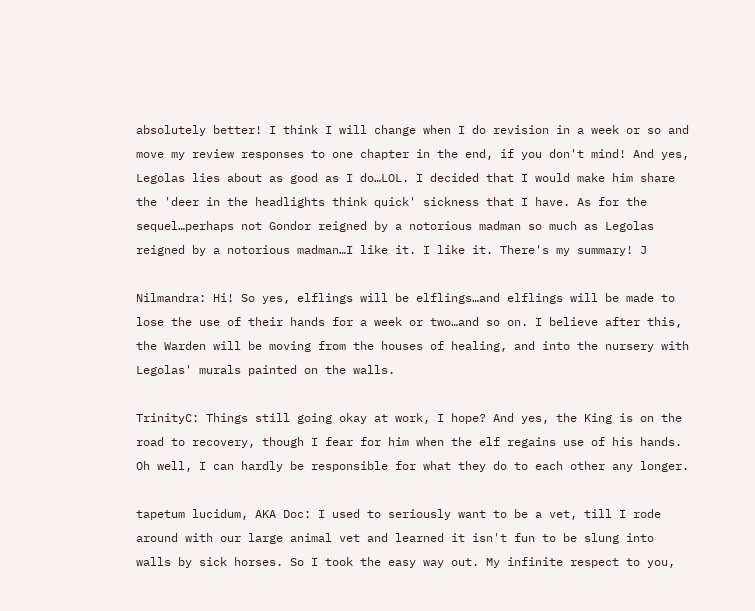absolutely better! I think I will change when I do revision in a week or so and move my review responses to one chapter in the end, if you don't mind! And yes, Legolas lies about as good as I do…LOL. I decided that I would make him share the 'deer in the headlights think quick' sickness that I have. As for the sequel…perhaps not Gondor reigned by a notorious madman so much as Legolas reigned by a notorious madman…I like it. I like it. There's my summary! J

Nilmandra: Hi! So yes, elflings will be elflings…and elflings will be made to lose the use of their hands for a week or two…and so on. I believe after this, the Warden will be moving from the houses of healing, and into the nursery with Legolas' murals painted on the walls.

TrinityC: Things still going okay at work, I hope? And yes, the King is on the road to recovery, though I fear for him when the elf regains use of his hands. Oh well, I can hardly be responsible for what they do to each other any longer.

tapetum lucidum, AKA Doc: I used to seriously want to be a vet, till I rode around with our large animal vet and learned it isn't fun to be slung into walls by sick horses. So I took the easy way out. My infinite respect to you,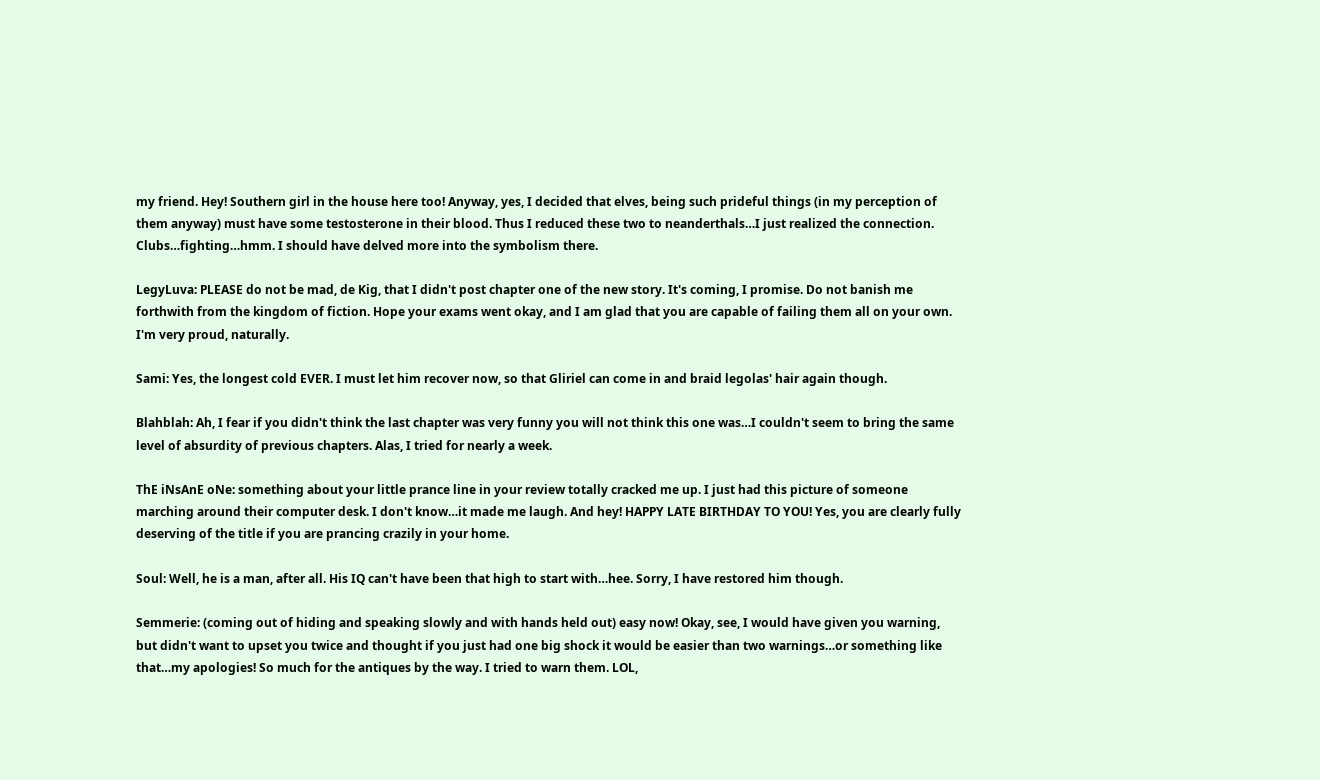my friend. Hey! Southern girl in the house here too! Anyway, yes, I decided that elves, being such prideful things (in my perception of them anyway) must have some testosterone in their blood. Thus I reduced these two to neanderthals…I just realized the connection. Clubs…fighting…hmm. I should have delved more into the symbolism there.

LegyLuva: PLEASE do not be mad, de Kig, that I didn't post chapter one of the new story. It's coming, I promise. Do not banish me forthwith from the kingdom of fiction. Hope your exams went okay, and I am glad that you are capable of failing them all on your own. I'm very proud, naturally.

Sami: Yes, the longest cold EVER. I must let him recover now, so that Gliriel can come in and braid legolas' hair again though.

Blahblah: Ah, I fear if you didn't think the last chapter was very funny you will not think this one was…I couldn't seem to bring the same level of absurdity of previous chapters. Alas, I tried for nearly a week.

ThE iNsAnE oNe: something about your little prance line in your review totally cracked me up. I just had this picture of someone marching around their computer desk. I don't know…it made me laugh. And hey! HAPPY LATE BIRTHDAY TO YOU! Yes, you are clearly fully deserving of the title if you are prancing crazily in your home.

Soul: Well, he is a man, after all. His IQ can't have been that high to start with…hee. Sorry, I have restored him though.

Semmerie: (coming out of hiding and speaking slowly and with hands held out) easy now! Okay, see, I would have given you warning, but didn't want to upset you twice and thought if you just had one big shock it would be easier than two warnings…or something like that…my apologies! So much for the antiques by the way. I tried to warn them. LOL,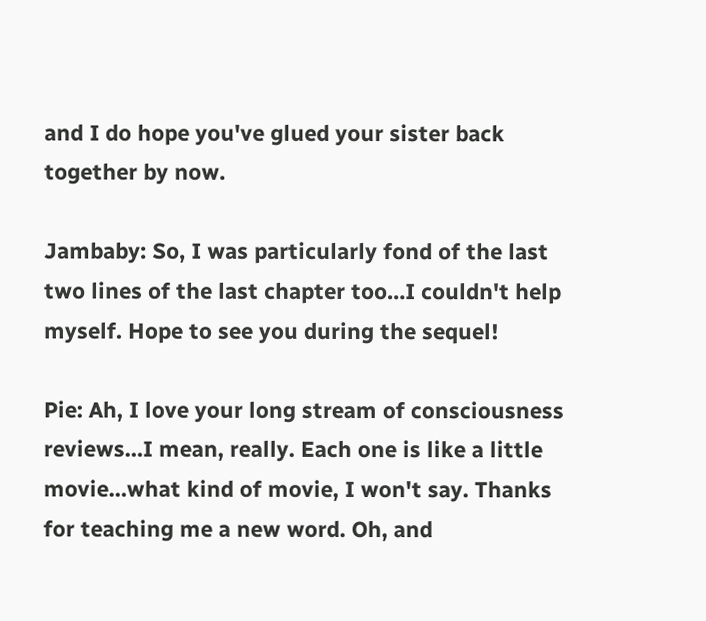and I do hope you've glued your sister back together by now.

Jambaby: So, I was particularly fond of the last two lines of the last chapter too…I couldn't help myself. Hope to see you during the sequel!

Pie: Ah, I love your long stream of consciousness reviews…I mean, really. Each one is like a little movie…what kind of movie, I won't say. Thanks for teaching me a new word. Oh, and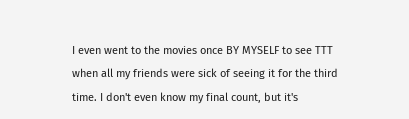I even went to the movies once BY MYSELF to see TTT when all my friends were sick of seeing it for the third time. I don't even know my final count, but it's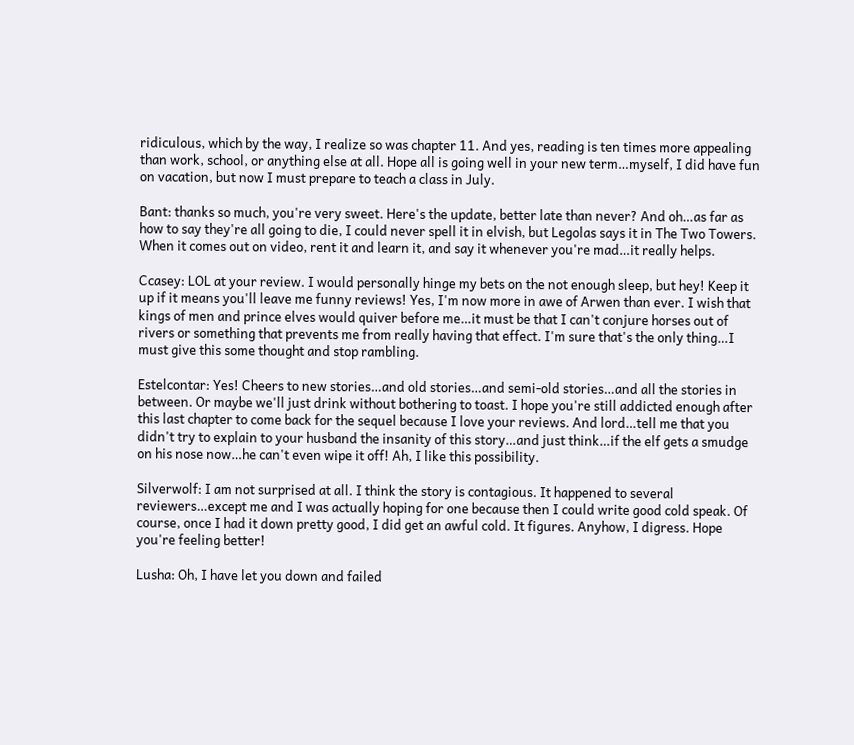ridiculous, which by the way, I realize so was chapter 11. And yes, reading is ten times more appealing than work, school, or anything else at all. Hope all is going well in your new term…myself, I did have fun on vacation, but now I must prepare to teach a class in July.

Bant: thanks so much, you're very sweet. Here's the update, better late than never? And oh…as far as how to say they're all going to die, I could never spell it in elvish, but Legolas says it in The Two Towers. When it comes out on video, rent it and learn it, and say it whenever you're mad…it really helps.

Ccasey: LOL at your review. I would personally hinge my bets on the not enough sleep, but hey! Keep it up if it means you'll leave me funny reviews! Yes, I'm now more in awe of Arwen than ever. I wish that kings of men and prince elves would quiver before me…it must be that I can't conjure horses out of rivers or something that prevents me from really having that effect. I'm sure that's the only thing…I must give this some thought and stop rambling.

Estelcontar: Yes! Cheers to new stories…and old stories…and semi-old stories…and all the stories in between. Or maybe we'll just drink without bothering to toast. I hope you're still addicted enough after this last chapter to come back for the sequel because I love your reviews. And lord…tell me that you didn't try to explain to your husband the insanity of this story…and just think…if the elf gets a smudge on his nose now…he can't even wipe it off! Ah, I like this possibility.

Silverwolf: I am not surprised at all. I think the story is contagious. It happened to several reviewers…except me and I was actually hoping for one because then I could write good cold speak. Of course, once I had it down pretty good, I did get an awful cold. It figures. Anyhow, I digress. Hope you're feeling better!

Lusha: Oh, I have let you down and failed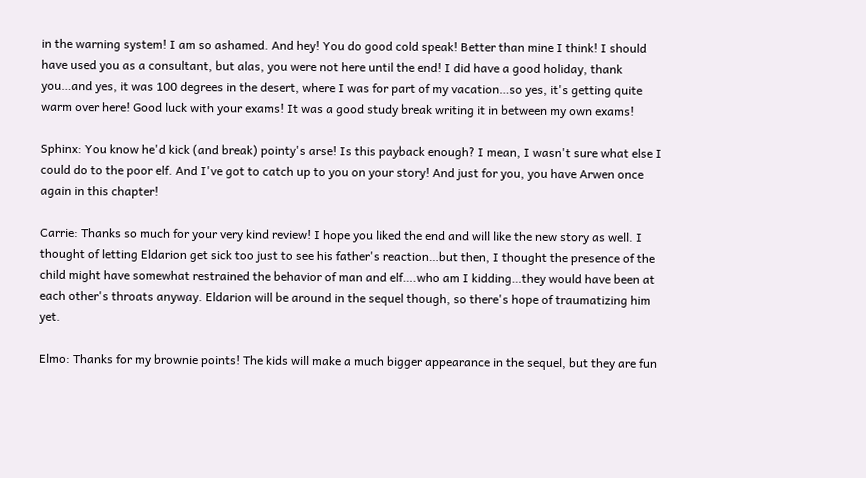in the warning system! I am so ashamed. And hey! You do good cold speak! Better than mine I think! I should have used you as a consultant, but alas, you were not here until the end! I did have a good holiday, thank you…and yes, it was 100 degrees in the desert, where I was for part of my vacation…so yes, it's getting quite warm over here! Good luck with your exams! It was a good study break writing it in between my own exams!

Sphinx: You know he'd kick (and break) pointy's arse! Is this payback enough? I mean, I wasn't sure what else I could do to the poor elf. And I've got to catch up to you on your story! And just for you, you have Arwen once again in this chapter!

Carrie: Thanks so much for your very kind review! I hope you liked the end and will like the new story as well. I thought of letting Eldarion get sick too just to see his father's reaction…but then, I thought the presence of the child might have somewhat restrained the behavior of man and elf….who am I kidding…they would have been at each other's throats anyway. Eldarion will be around in the sequel though, so there's hope of traumatizing him yet.

Elmo: Thanks for my brownie points! The kids will make a much bigger appearance in the sequel, but they are fun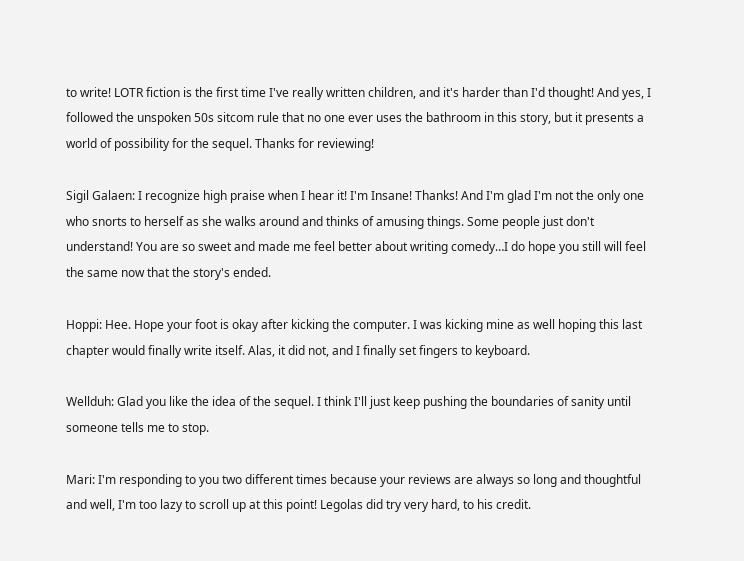to write! LOTR fiction is the first time I've really written children, and it's harder than I'd thought! And yes, I followed the unspoken 50s sitcom rule that no one ever uses the bathroom in this story, but it presents a world of possibility for the sequel. Thanks for reviewing!

Sigil Galaen: I recognize high praise when I hear it! I'm Insane! Thanks! And I'm glad I'm not the only one who snorts to herself as she walks around and thinks of amusing things. Some people just don't understand! You are so sweet and made me feel better about writing comedy…I do hope you still will feel the same now that the story's ended.

Hoppi: Hee. Hope your foot is okay after kicking the computer. I was kicking mine as well hoping this last chapter would finally write itself. Alas, it did not, and I finally set fingers to keyboard.

Wellduh: Glad you like the idea of the sequel. I think I'll just keep pushing the boundaries of sanity until someone tells me to stop.

Mari: I'm responding to you two different times because your reviews are always so long and thoughtful and well, I'm too lazy to scroll up at this point! Legolas did try very hard, to his credit.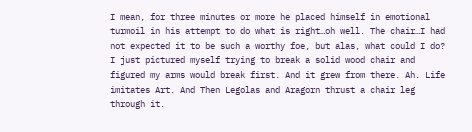I mean, for three minutes or more he placed himself in emotional turmoil in his attempt to do what is right…oh well. The chair…I had not expected it to be such a worthy foe, but alas, what could I do? I just pictured myself trying to break a solid wood chair and figured my arms would break first. And it grew from there. Ah. Life imitates Art. And Then Legolas and Aragorn thrust a chair leg through it.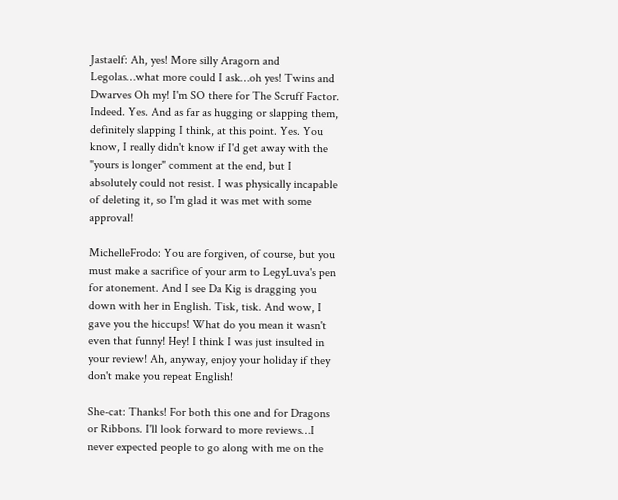Jastaelf: Ah, yes! More silly Aragorn and Legolas…what more could I ask…oh yes! Twins and Dwarves Oh my! I'm SO there for The Scruff Factor. Indeed. Yes. And as far as hugging or slapping them, definitely slapping I think, at this point. Yes. You know, I really didn't know if I'd get away with the "yours is longer" comment at the end, but I absolutely could not resist. I was physically incapable of deleting it, so I'm glad it was met with some approval!

MichelleFrodo: You are forgiven, of course, but you must make a sacrifice of your arm to LegyLuva's pen for atonement. And I see Da Kig is dragging you down with her in English. Tisk, tisk. And wow, I gave you the hiccups! What do you mean it wasn't even that funny! Hey! I think I was just insulted in your review! Ah, anyway, enjoy your holiday if they don't make you repeat English!

She-cat: Thanks! For both this one and for Dragons or Ribbons. I'll look forward to more reviews…I never expected people to go along with me on the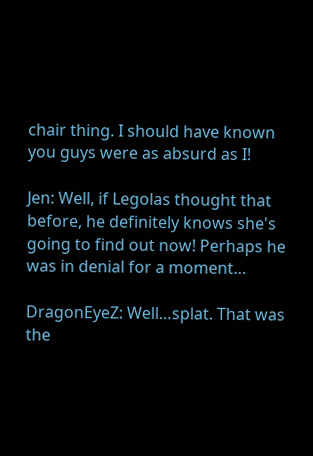chair thing. I should have known you guys were as absurd as I!

Jen: Well, if Legolas thought that before, he definitely knows she's going to find out now! Perhaps he was in denial for a moment…

DragonEyeZ: Well…splat. That was the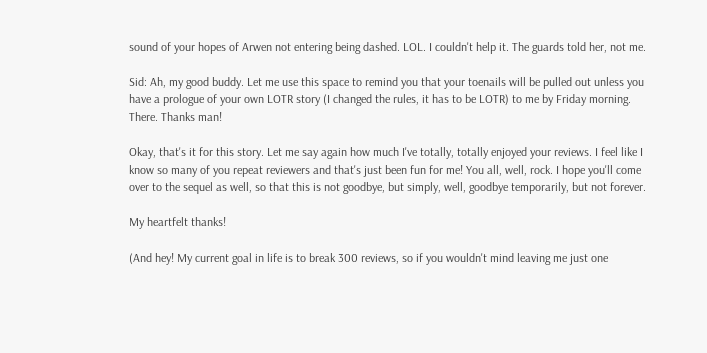sound of your hopes of Arwen not entering being dashed. LOL. I couldn't help it. The guards told her, not me.

Sid: Ah, my good buddy. Let me use this space to remind you that your toenails will be pulled out unless you have a prologue of your own LOTR story (I changed the rules, it has to be LOTR) to me by Friday morning. There. Thanks man!

Okay, that's it for this story. Let me say again how much I've totally, totally enjoyed your reviews. I feel like I know so many of you repeat reviewers and that's just been fun for me! You all, well, rock. I hope you'll come over to the sequel as well, so that this is not goodbye, but simply, well, goodbye temporarily, but not forever.

My heartfelt thanks!

(And hey! My current goal in life is to break 300 reviews, so if you wouldn't mind leaving me just one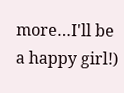more…I'll be a happy girl!)